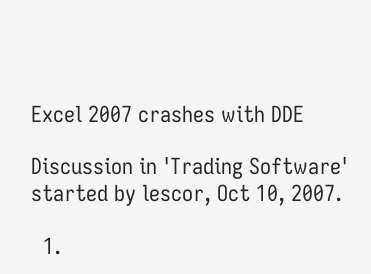Excel 2007 crashes with DDE

Discussion in 'Trading Software' started by lescor, Oct 10, 2007.

  1.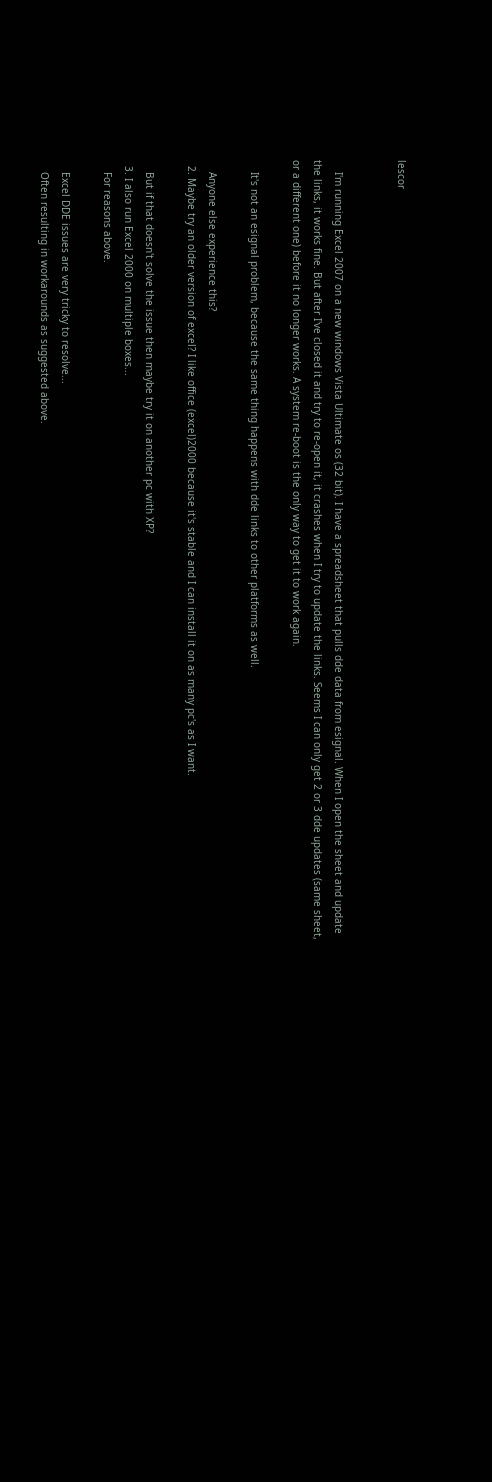lescor


    I'm running Excel 2007 on a new windows Vista Ultimate os (32 bit). I have a spreadsheet that pulls dde data from esignal. When I open the sheet and update the links, it works fine. But after I've closed it and try to re-open it, it crashes when I try to update the links. Seems I can only get 2 or 3 dde updates (same sheet, or a different one) before it no longer works. A system re-boot is the only way to get it to work again.

    It's not an esignal problem, because the same thing happens with dde links to other platforms as well.

    Anyone else experience this?
  2. Maybe try an older version of excel? I like office (excel)2000 because it's stable and I can install it on as many pc's as I want.

    But if that doesn't solve the issue then maybe try it on another pc with XP?
  3. I also run Excel 2000 on multiple boxes...
    For reasons above.

    Excel DDE issues are very tricky to resolve...
    Often resulting in workarounds as suggested above.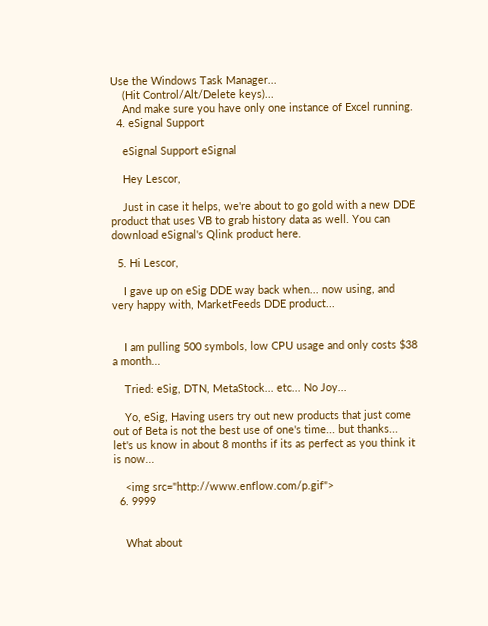Use the Windows Task Manager...
    (Hit Control/Alt/Delete keys)...
    And make sure you have only one instance of Excel running.
  4. eSignal Support

    eSignal Support eSignal

    Hey Lescor,

    Just in case it helps, we're about to go gold with a new DDE product that uses VB to grab history data as well. You can download eSignal's Qlink product here.

  5. Hi Lescor,

    I gave up on eSig DDE way back when... now using, and very happy with, MarketFeeds DDE product...


    I am pulling 500 symbols, low CPU usage and only costs $38 a month...

    Tried: eSig, DTN, MetaStock... etc... No Joy...

    Yo, eSig, Having users try out new products that just come out of Beta is not the best use of one's time... but thanks... let's us know in about 8 months if its as perfect as you think it is now...

    <img src="http://www.enflow.com/p.gif">
  6. 9999


    What about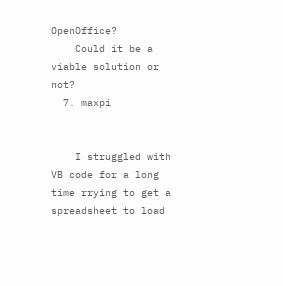OpenOffice?
    Could it be a viable solution or not?
  7. maxpi


    I struggled with VB code for a long time rrying to get a spreadsheet to load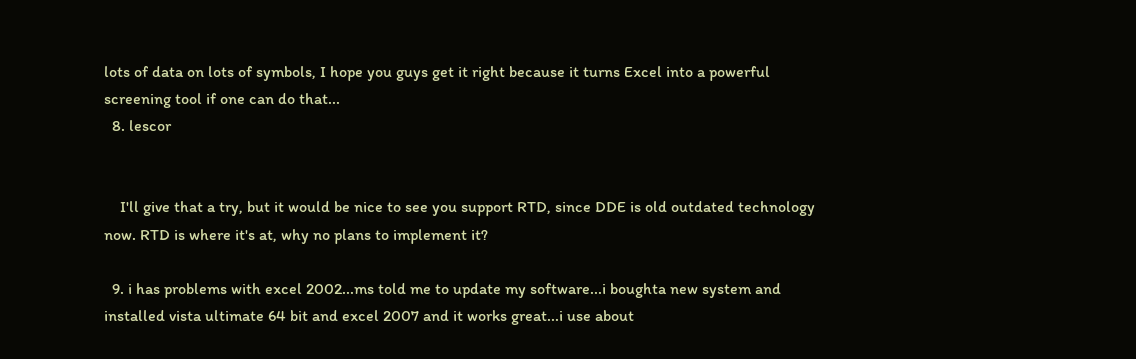lots of data on lots of symbols, I hope you guys get it right because it turns Excel into a powerful screening tool if one can do that...
  8. lescor


    I'll give that a try, but it would be nice to see you support RTD, since DDE is old outdated technology now. RTD is where it's at, why no plans to implement it?

  9. i has problems with excel 2002...ms told me to update my software...i boughta new system and installed vista ultimate 64 bit and excel 2007 and it works great...i use about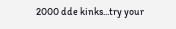2000 dde kinks...try your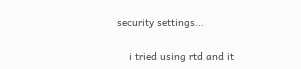security settings...

    i tried using rtd and it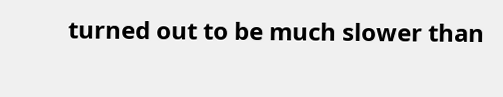turned out to be much slower than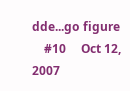dde...go figure
    #10     Oct 12, 2007